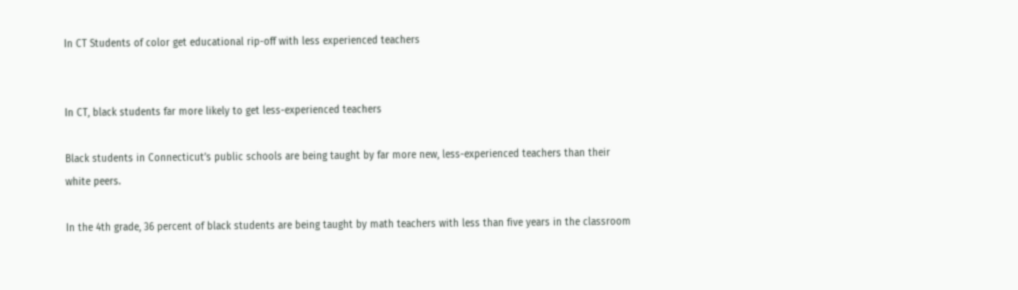In CT Students of color get educational rip-off with less experienced teachers


In CT, black students far more likely to get less-experienced teachers

Black students in Connecticut’s public schools are being taught by far more new, less-experienced teachers than their white peers.

In the 4th grade, 36 percent of black students are being taught by math teachers with less than five years in the classroom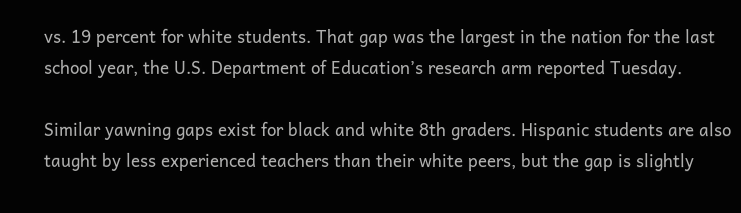vs. 19 percent for white students. That gap was the largest in the nation for the last school year, the U.S. Department of Education’s research arm reported Tuesday.

Similar yawning gaps exist for black and white 8th graders. Hispanic students are also taught by less experienced teachers than their white peers, but the gap is slightly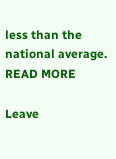less than the national average. READ MORE

Leave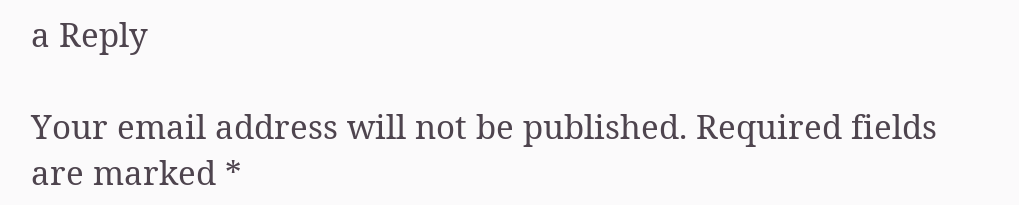a Reply

Your email address will not be published. Required fields are marked *